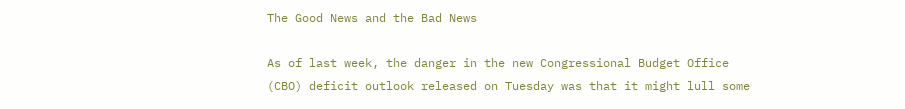The Good News and the Bad News

As of last week, the danger in the new Congressional Budget Office (CBO) deficit outlook released on Tuesday was that it might lull some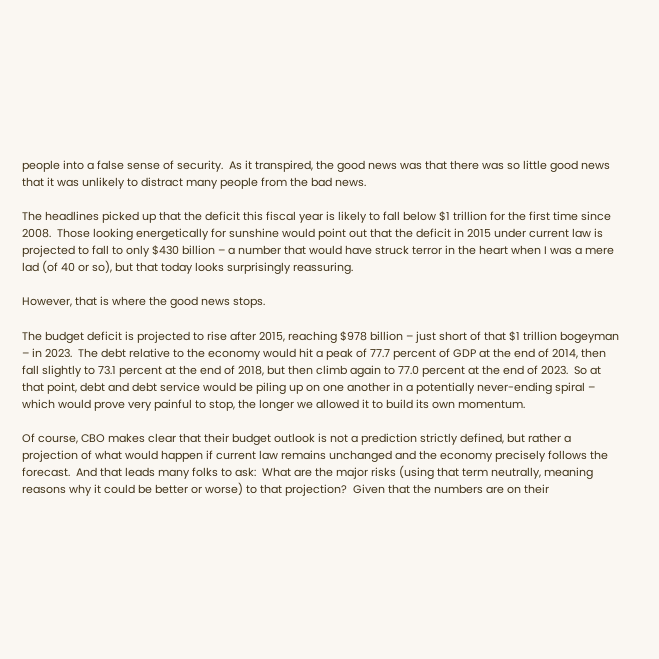people into a false sense of security.  As it transpired, the good news was that there was so little good news that it was unlikely to distract many people from the bad news.

The headlines picked up that the deficit this fiscal year is likely to fall below $1 trillion for the first time since 2008.  Those looking energetically for sunshine would point out that the deficit in 2015 under current law is projected to fall to only $430 billion – a number that would have struck terror in the heart when I was a mere lad (of 40 or so), but that today looks surprisingly reassuring.

However, that is where the good news stops.

The budget deficit is projected to rise after 2015, reaching $978 billion – just short of that $1 trillion bogeyman – in 2023.  The debt relative to the economy would hit a peak of 77.7 percent of GDP at the end of 2014, then fall slightly to 73.1 percent at the end of 2018, but then climb again to 77.0 percent at the end of 2023.  So at that point, debt and debt service would be piling up on one another in a potentially never-ending spiral – which would prove very painful to stop, the longer we allowed it to build its own momentum.

Of course, CBO makes clear that their budget outlook is not a prediction strictly defined, but rather a projection of what would happen if current law remains unchanged and the economy precisely follows the forecast.  And that leads many folks to ask:  What are the major risks (using that term neutrally, meaning reasons why it could be better or worse) to that projection?  Given that the numbers are on their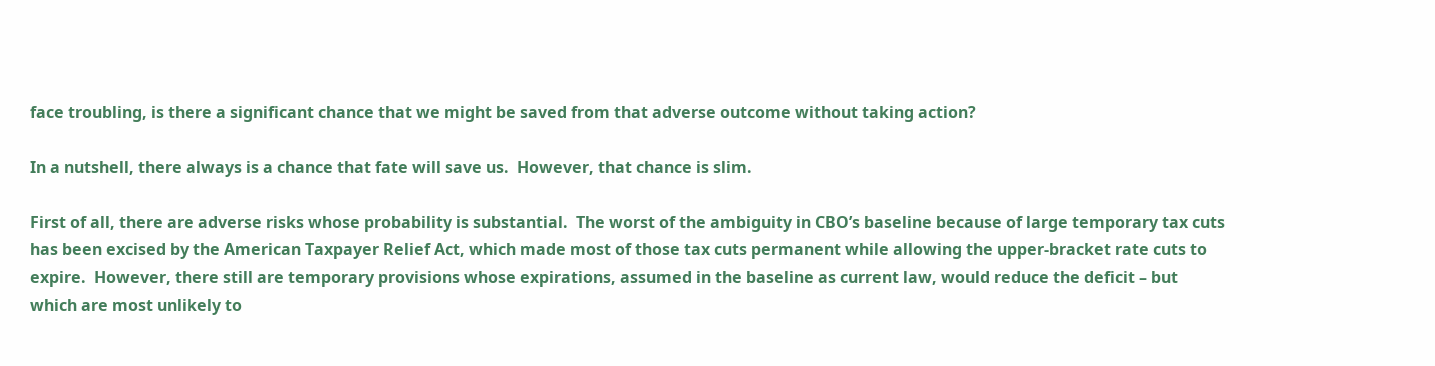face troubling, is there a significant chance that we might be saved from that adverse outcome without taking action?

In a nutshell, there always is a chance that fate will save us.  However, that chance is slim.

First of all, there are adverse risks whose probability is substantial.  The worst of the ambiguity in CBO’s baseline because of large temporary tax cuts has been excised by the American Taxpayer Relief Act, which made most of those tax cuts permanent while allowing the upper-bracket rate cuts to expire.  However, there still are temporary provisions whose expirations, assumed in the baseline as current law, would reduce the deficit – but which are most unlikely to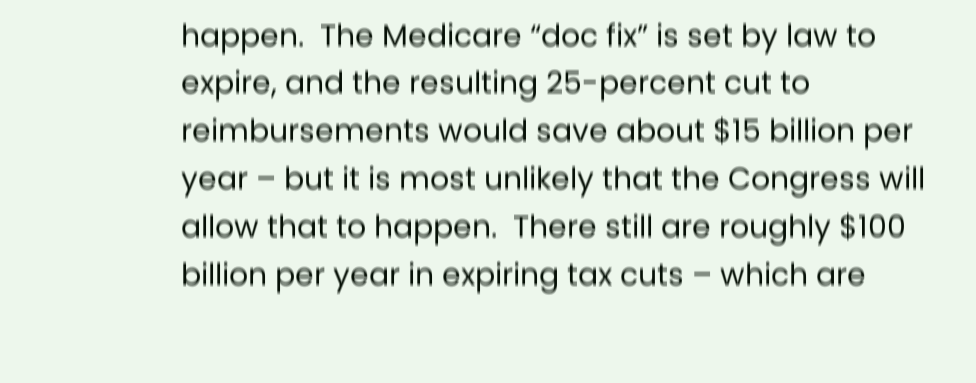happen.  The Medicare “doc fix” is set by law to expire, and the resulting 25-percent cut to reimbursements would save about $15 billion per year – but it is most unlikely that the Congress will allow that to happen.  There still are roughly $100 billion per year in expiring tax cuts – which are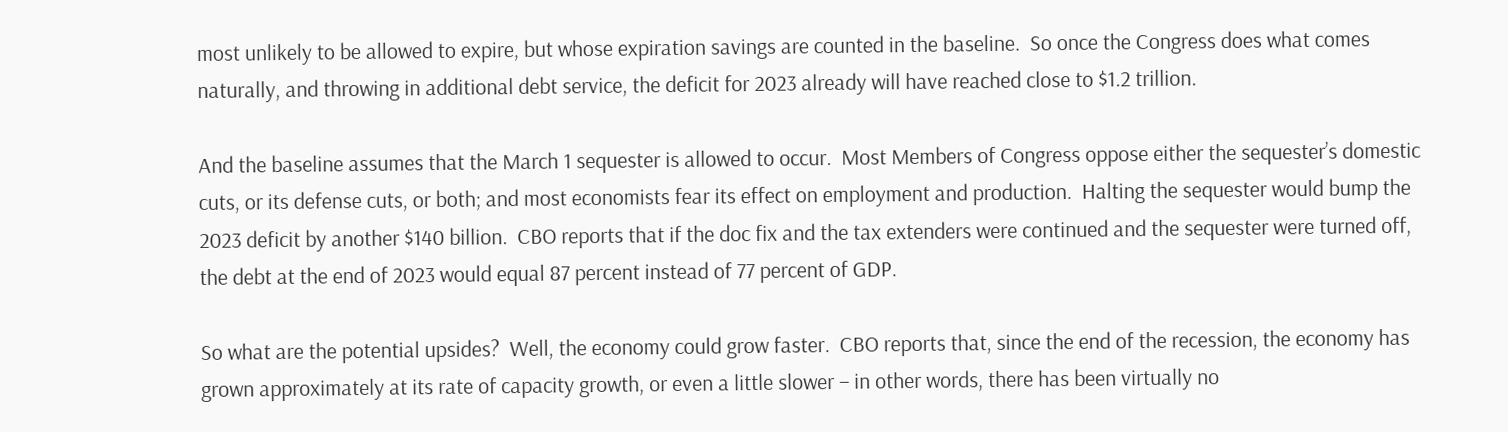most unlikely to be allowed to expire, but whose expiration savings are counted in the baseline.  So once the Congress does what comes naturally, and throwing in additional debt service, the deficit for 2023 already will have reached close to $1.2 trillion.

And the baseline assumes that the March 1 sequester is allowed to occur.  Most Members of Congress oppose either the sequester’s domestic cuts, or its defense cuts, or both; and most economists fear its effect on employment and production.  Halting the sequester would bump the 2023 deficit by another $140 billion.  CBO reports that if the doc fix and the tax extenders were continued and the sequester were turned off, the debt at the end of 2023 would equal 87 percent instead of 77 percent of GDP.

So what are the potential upsides?  Well, the economy could grow faster.  CBO reports that, since the end of the recession, the economy has grown approximately at its rate of capacity growth, or even a little slower – in other words, there has been virtually no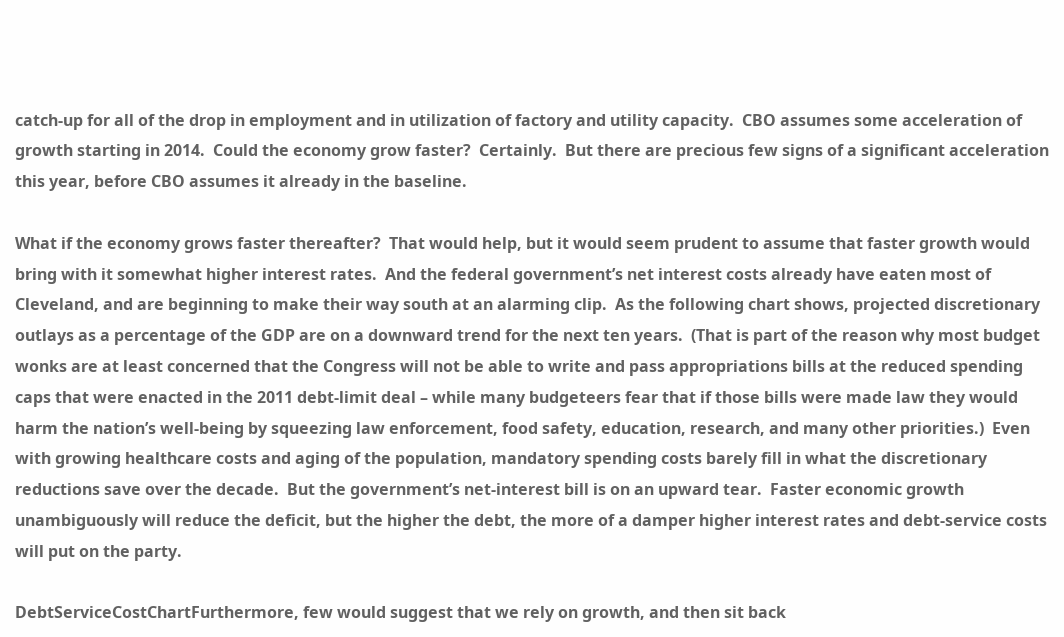catch-up for all of the drop in employment and in utilization of factory and utility capacity.  CBO assumes some acceleration of growth starting in 2014.  Could the economy grow faster?  Certainly.  But there are precious few signs of a significant acceleration this year, before CBO assumes it already in the baseline.

What if the economy grows faster thereafter?  That would help, but it would seem prudent to assume that faster growth would bring with it somewhat higher interest rates.  And the federal government’s net interest costs already have eaten most of Cleveland, and are beginning to make their way south at an alarming clip.  As the following chart shows, projected discretionary outlays as a percentage of the GDP are on a downward trend for the next ten years.  (That is part of the reason why most budget wonks are at least concerned that the Congress will not be able to write and pass appropriations bills at the reduced spending caps that were enacted in the 2011 debt-limit deal – while many budgeteers fear that if those bills were made law they would harm the nation’s well-being by squeezing law enforcement, food safety, education, research, and many other priorities.)  Even with growing healthcare costs and aging of the population, mandatory spending costs barely fill in what the discretionary reductions save over the decade.  But the government’s net-interest bill is on an upward tear.  Faster economic growth unambiguously will reduce the deficit, but the higher the debt, the more of a damper higher interest rates and debt-service costs will put on the party.

DebtServiceCostChartFurthermore, few would suggest that we rely on growth, and then sit back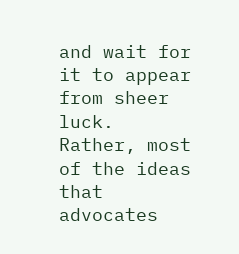and wait for it to appear from sheer luck.  Rather, most of the ideas that advocates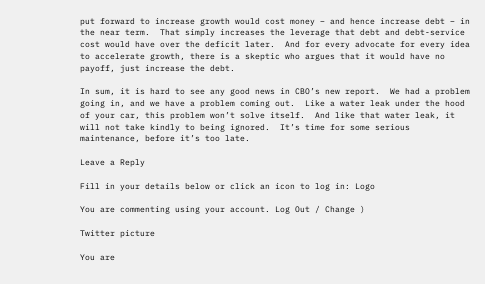put forward to increase growth would cost money – and hence increase debt – in the near term.  That simply increases the leverage that debt and debt-service cost would have over the deficit later.  And for every advocate for every idea to accelerate growth, there is a skeptic who argues that it would have no payoff, just increase the debt.

In sum, it is hard to see any good news in CBO’s new report.  We had a problem going in, and we have a problem coming out.  Like a water leak under the hood of your car, this problem won’t solve itself.  And like that water leak, it will not take kindly to being ignored.  It’s time for some serious maintenance, before it’s too late.

Leave a Reply

Fill in your details below or click an icon to log in: Logo

You are commenting using your account. Log Out / Change )

Twitter picture

You are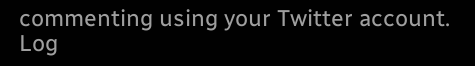commenting using your Twitter account. Log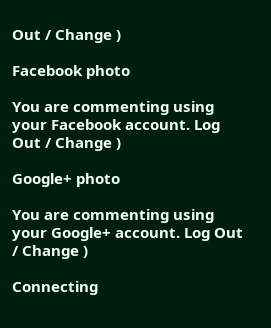Out / Change )

Facebook photo

You are commenting using your Facebook account. Log Out / Change )

Google+ photo

You are commenting using your Google+ account. Log Out / Change )

Connecting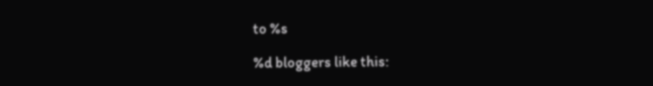to %s

%d bloggers like this: